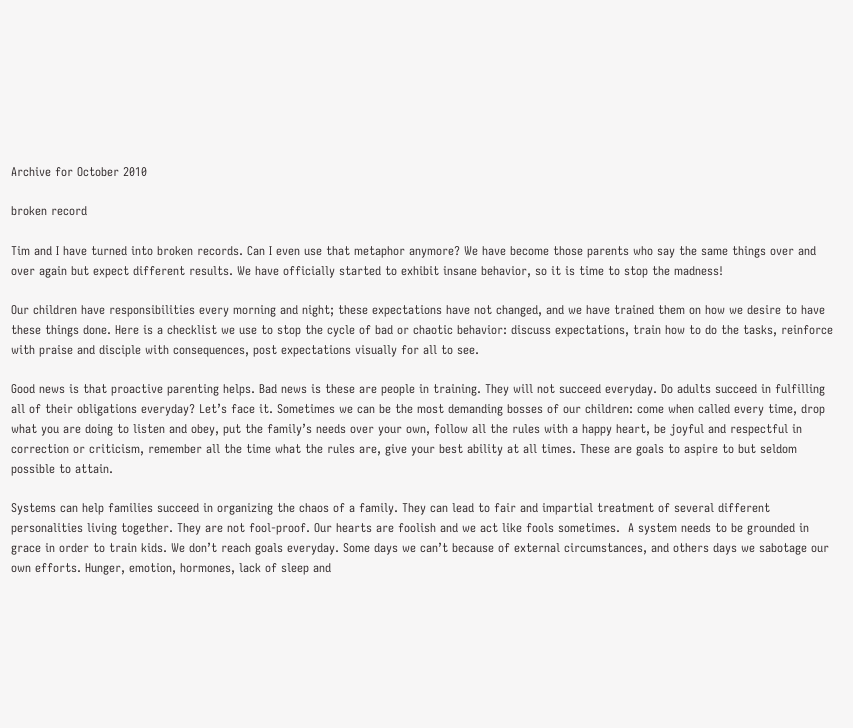Archive for October 2010

broken record

Tim and I have turned into broken records. Can I even use that metaphor anymore? We have become those parents who say the same things over and over again but expect different results. We have officially started to exhibit insane behavior, so it is time to stop the madness!

Our children have responsibilities every morning and night; these expectations have not changed, and we have trained them on how we desire to have these things done. Here is a checklist we use to stop the cycle of bad or chaotic behavior: discuss expectations, train how to do the tasks, reinforce with praise and disciple with consequences, post expectations visually for all to see.

Good news is that proactive parenting helps. Bad news is these are people in training. They will not succeed everyday. Do adults succeed in fulfilling all of their obligations everyday? Let’s face it. Sometimes we can be the most demanding bosses of our children: come when called every time, drop what you are doing to listen and obey, put the family’s needs over your own, follow all the rules with a happy heart, be joyful and respectful in correction or criticism, remember all the time what the rules are, give your best ability at all times. These are goals to aspire to but seldom possible to attain.

Systems can help families succeed in organizing the chaos of a family. They can lead to fair and impartial treatment of several different personalities living together. They are not fool-proof. Our hearts are foolish and we act like fools sometimes.  A system needs to be grounded in grace in order to train kids. We don’t reach goals everyday. Some days we can’t because of external circumstances, and others days we sabotage our own efforts. Hunger, emotion, hormones, lack of sleep and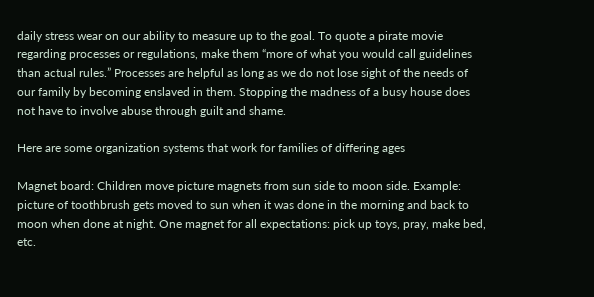daily stress wear on our ability to measure up to the goal. To quote a pirate movie regarding processes or regulations, make them “more of what you would call guidelines than actual rules.” Processes are helpful as long as we do not lose sight of the needs of our family by becoming enslaved in them. Stopping the madness of a busy house does not have to involve abuse through guilt and shame.

Here are some organization systems that work for families of differing ages

Magnet board: Children move picture magnets from sun side to moon side. Example: picture of toothbrush gets moved to sun when it was done in the morning and back to moon when done at night. One magnet for all expectations: pick up toys, pray, make bed, etc.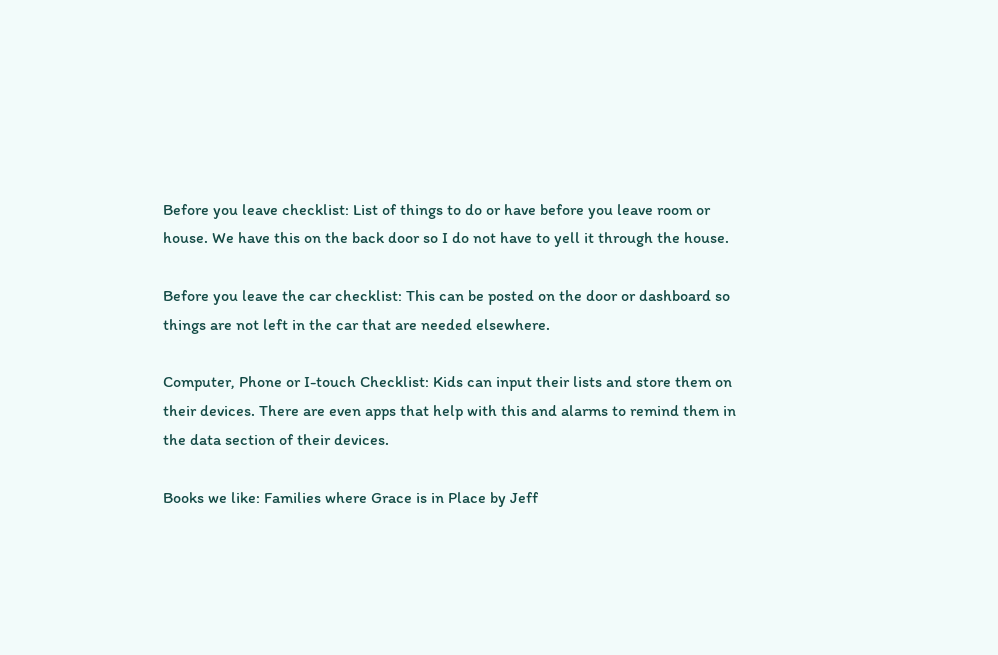Before you leave checklist: List of things to do or have before you leave room or house. We have this on the back door so I do not have to yell it through the house.

Before you leave the car checklist: This can be posted on the door or dashboard so things are not left in the car that are needed elsewhere.

Computer, Phone or I-touch Checklist: Kids can input their lists and store them on their devices. There are even apps that help with this and alarms to remind them in the data section of their devices.

Books we like: Families where Grace is in Place by Jeff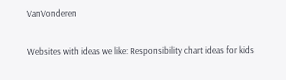VanVonderen

Websites with ideas we like: Responsibility chart ideas for kids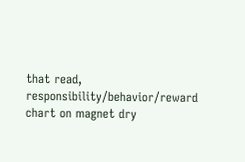that read, responsibility/behavior/reward chart on magnet dry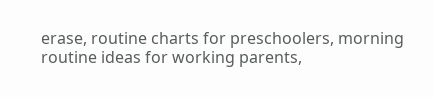erase, routine charts for preschoolers, morning routine ideas for working parents,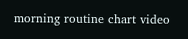morning routine chart video